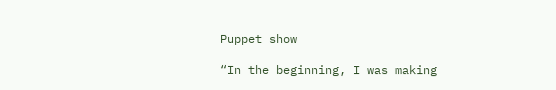Puppet show

“In the beginning, I was making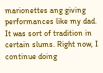marionettes ang giving performances like my dad. It was sort of tradition in certain slums. Right now, I continue doing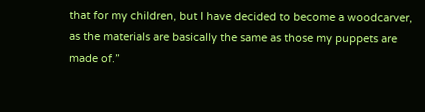that for my children, but I have decided to become a woodcarver, as the materials are basically the same as those my puppets are made of.”